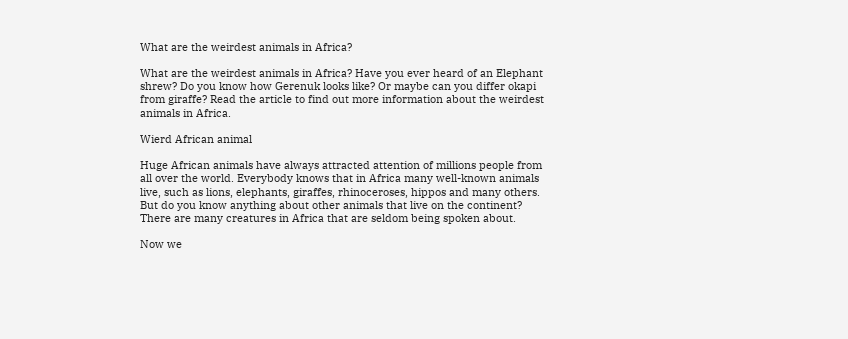What are the weirdest animals in Africa?

What are the weirdest animals in Africa? Have you ever heard of an Elephant shrew? Do you know how Gerenuk looks like? Or maybe can you differ okapi from giraffe? Read the article to find out more information about the weirdest animals in Africa.

Wierd African animal

Huge African animals have always attracted attention of millions people from all over the world. Everybody knows that in Africa many well-known animals live, such as lions, elephants, giraffes, rhinoceroses, hippos and many others. But do you know anything about other animals that live on the continent? There are many creatures in Africa that are seldom being spoken about.

Now we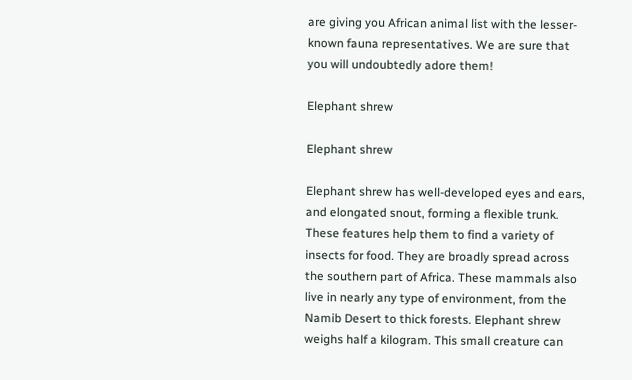are giving you African animal list with the lesser-known fauna representatives. We are sure that you will undoubtedly adore them!

Elephant shrew

Elephant shrew

Elephant shrew has well-developed eyes and ears, and elongated snout, forming a flexible trunk. These features help them to find a variety of insects for food. They are broadly spread across the southern part of Africa. These mammals also live in nearly any type of environment, from the Namib Desert to thick forests. Elephant shrew weighs half a kilogram. This small creature can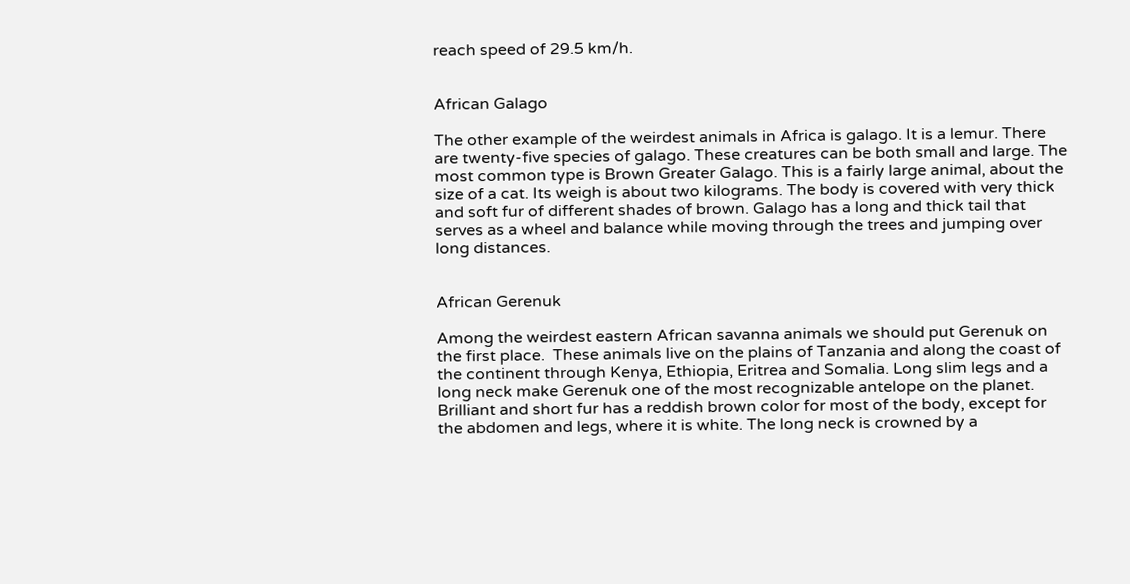reach speed of 29.5 km/h.


African Galago

The other example of the weirdest animals in Africa is galago. It is a lemur. There are twenty-five species of galago. These creatures can be both small and large. The most common type is Brown Greater Galago. This is a fairly large animal, about the size of a cat. Its weigh is about two kilograms. The body is covered with very thick and soft fur of different shades of brown. Galago has a long and thick tail that serves as a wheel and balance while moving through the trees and jumping over long distances.


African Gerenuk

Among the weirdest eastern African savanna animals we should put Gerenuk on the first place.  These animals live on the plains of Tanzania and along the coast of the continent through Kenya, Ethiopia, Eritrea and Somalia. Long slim legs and a long neck make Gerenuk one of the most recognizable antelope on the planet. Brilliant and short fur has a reddish brown color for most of the body, except for the abdomen and legs, where it is white. The long neck is crowned by a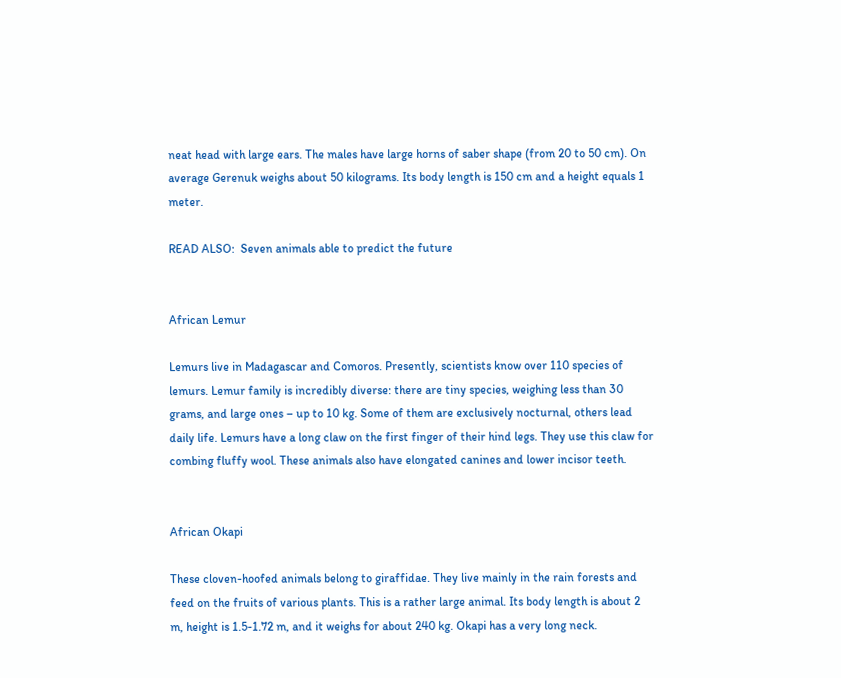neat head with large ears. The males have large horns of saber shape (from 20 to 50 cm). On average Gerenuk weighs about 50 kilograms. Its body length is 150 cm and a height equals 1 meter.

READ ALSO:  Seven animals able to predict the future


African Lemur

Lemurs live in Madagascar and Comoros. Presently, scientists know over 110 species of lemurs. Lemur family is incredibly diverse: there are tiny species, weighing less than 30 grams, and large ones – up to 10 kg. Some of them are exclusively nocturnal, others lead daily life. Lemurs have a long claw on the first finger of their hind legs. They use this claw for combing fluffy wool. These animals also have elongated canines and lower incisor teeth.


African Okapi

These cloven-hoofed animals belong to giraffidae. They live mainly in the rain forests and feed on the fruits of various plants. This is a rather large animal. Its body length is about 2 m, height is 1.5-1.72 m, and it weighs for about 240 kg. Okapi has a very long neck.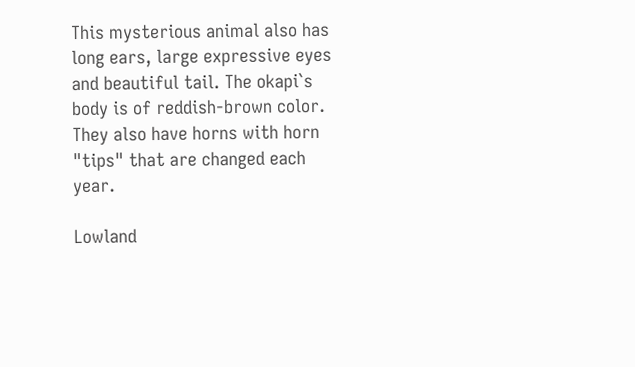This mysterious animal also has long ears, large expressive eyes and beautiful tail. The okapi`s body is of reddish-brown color. They also have horns with horn "tips" that are changed each year.

Lowland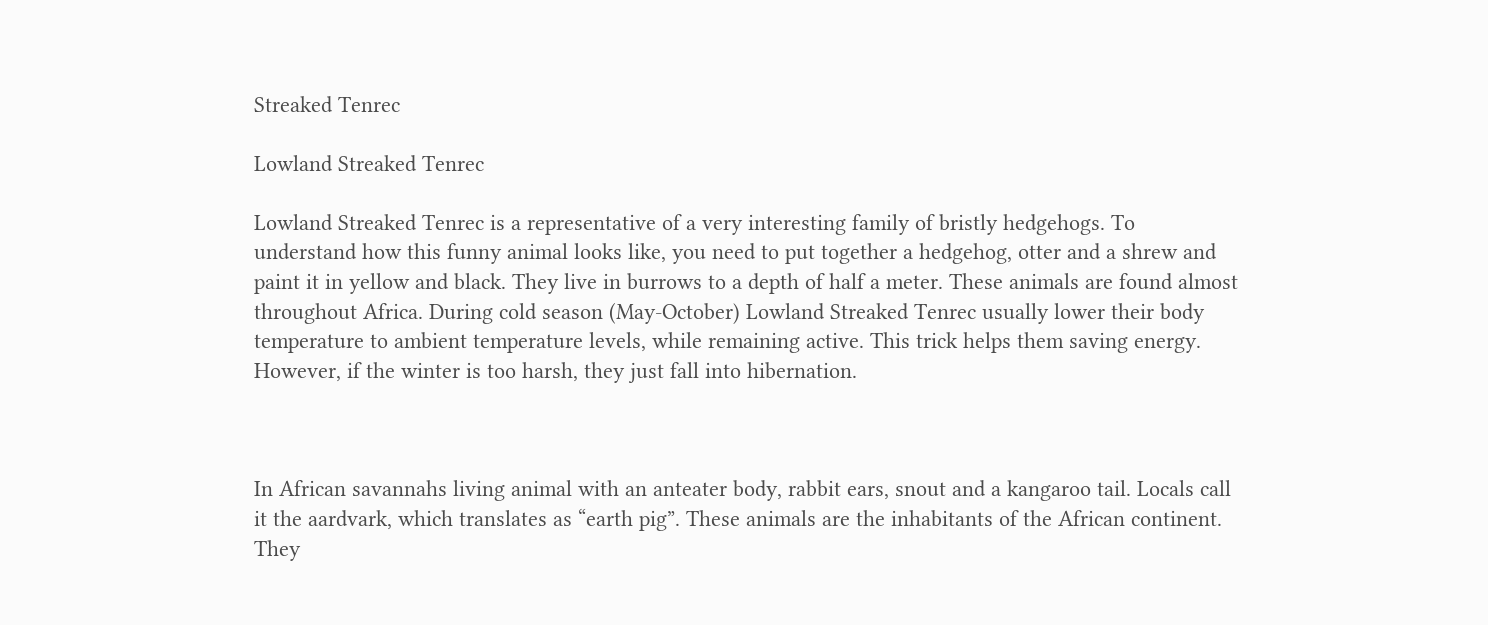Streaked Tenrec

Lowland Streaked Tenrec

Lowland Streaked Tenrec is a representative of a very interesting family of bristly hedgehogs. To understand how this funny animal looks like, you need to put together a hedgehog, otter and a shrew and paint it in yellow and black. They live in burrows to a depth of half a meter. These animals are found almost throughout Africa. During cold season (May-October) Lowland Streaked Tenrec usually lower their body temperature to ambient temperature levels, while remaining active. This trick helps them saving energy. However, if the winter is too harsh, they just fall into hibernation.



In African savannahs living animal with an anteater body, rabbit ears, snout and a kangaroo tail. Locals call it the aardvark, which translates as “earth pig”. These animals are the inhabitants of the African continent. They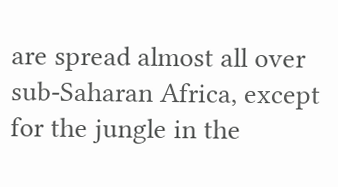are spread almost all over sub-Saharan Africa, except for the jungle in the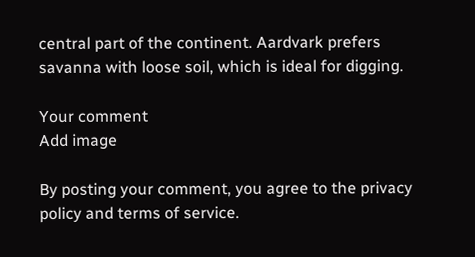central part of the continent. Aardvark prefers savanna with loose soil, which is ideal for digging.

Your comment
Add image

By posting your comment, you agree to the privacy policy and terms of service.